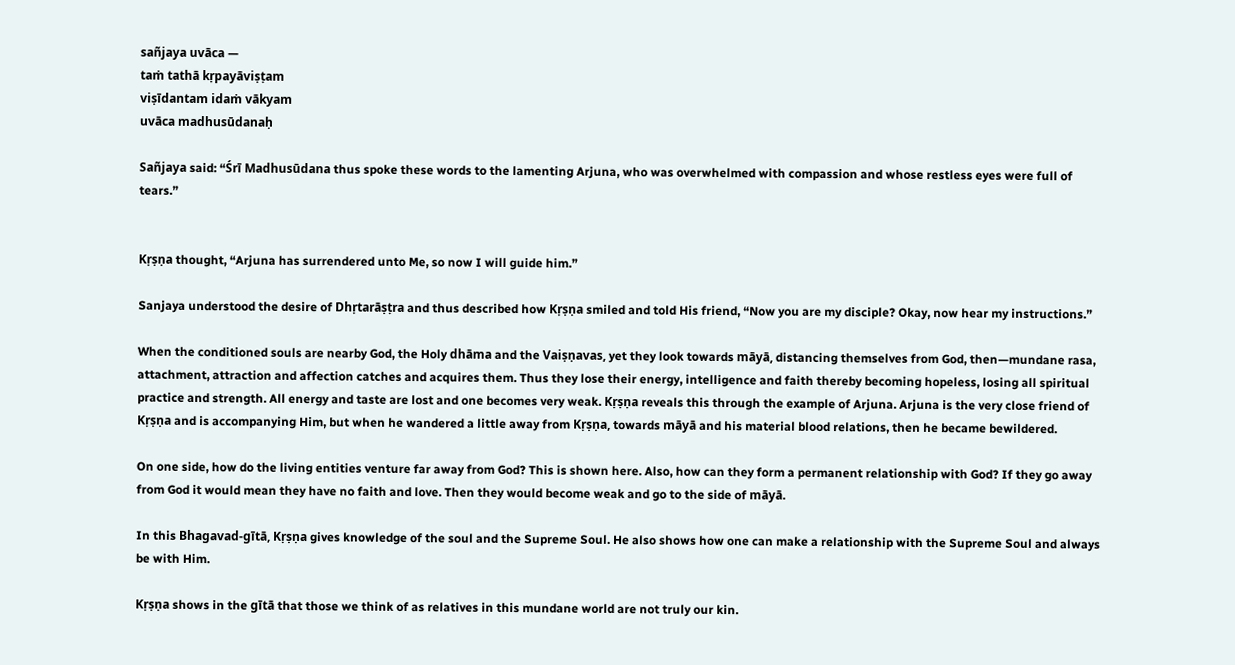sañjaya uvāca —
taṁ tathā kṛpayāviṣṭam
viṣīdantam idaṁ vākyam
uvāca madhusūdanaḥ

Sañjaya said: “Śrī Madhusūdana thus spoke these words to the lamenting Arjuna, who was overwhelmed with compassion and whose restless eyes were full of tears.”


Kṛṣṇa thought, “Arjuna has surrendered unto Me, so now I will guide him.”

Sanjaya understood the desire of Dhṛtarāṣṭra and thus described how Kṛṣṇa smiled and told His friend, “Now you are my disciple? Okay, now hear my instructions.”

When the conditioned souls are nearby God, the Holy dhāma and the Vaiṣṇavas, yet they look towards māyā, distancing themselves from God, then—mundane rasa, attachment, attraction and affection catches and acquires them. Thus they lose their energy, intelligence and faith thereby becoming hopeless, losing all spiritual practice and strength. All energy and taste are lost and one becomes very weak. Kṛṣṇa reveals this through the example of Arjuna. Arjuna is the very close friend of Kṛṣṇa and is accompanying Him, but when he wandered a little away from Kṛṣṇa, towards māyā and his material blood relations, then he became bewildered.

On one side, how do the living entities venture far away from God? This is shown here. Also, how can they form a permanent relationship with God? If they go away from God it would mean they have no faith and love. Then they would become weak and go to the side of māyā.

In this Bhagavad-gītā, Kṛṣṇa gives knowledge of the soul and the Supreme Soul. He also shows how one can make a relationship with the Supreme Soul and always be with Him.

Kṛṣṇa shows in the gītā that those we think of as relatives in this mundane world are not truly our kin.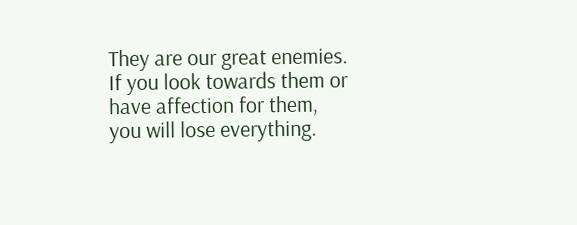They are our great enemies. If you look towards them or have affection for them, you will lose everything.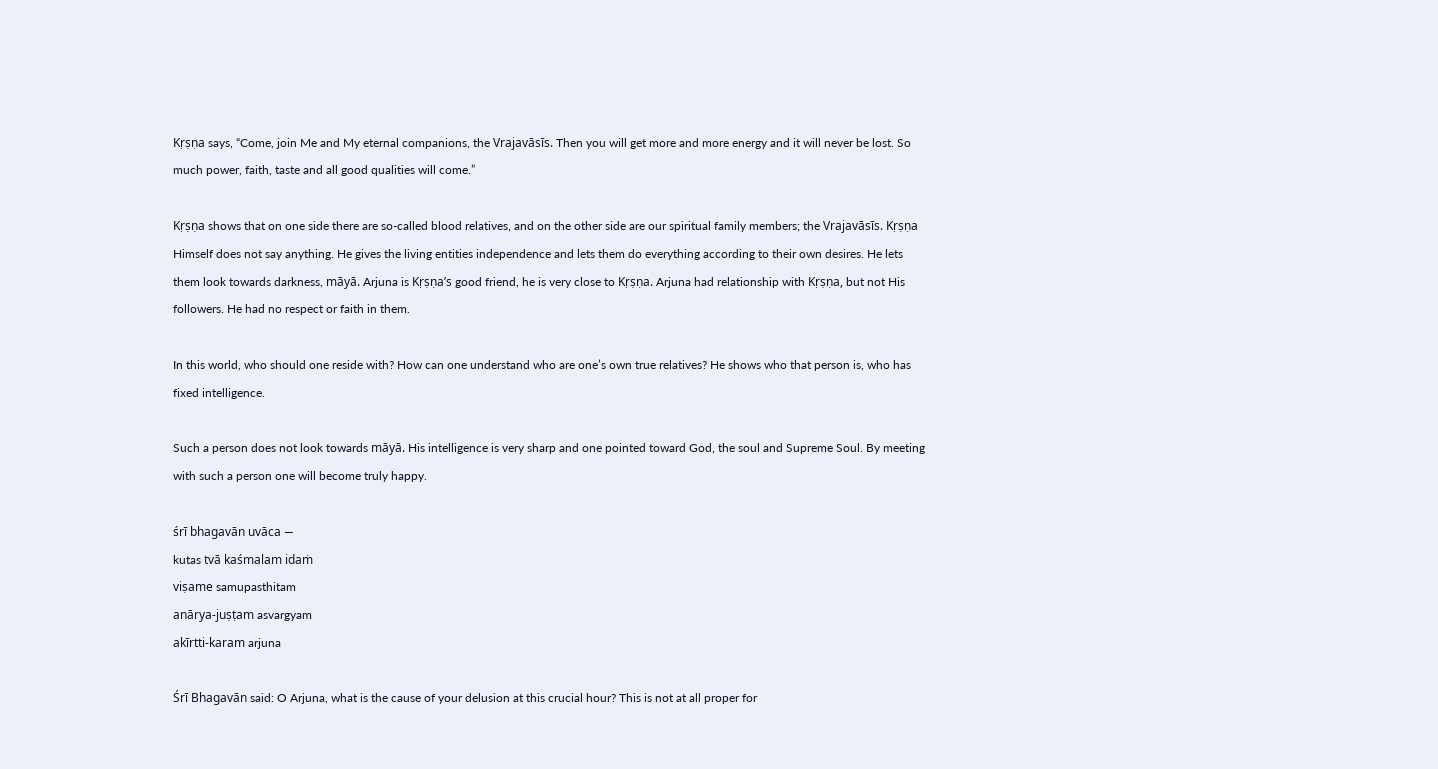Kṛṣṇa says, “Come, join Me and My eternal companions, the Vrajavāsīs. Then you will get more and more energy and it will never be lost. So much power, faith, taste and all good qualities will come.”

Kṛṣṇa shows that on one side there are so-called blood relatives, and on the other side are our spiritual family members; the Vrajavāsīs. Kṛṣṇa Himself does not say anything. He gives the living entities independence and lets them do everything according to their own desires. He lets them look towards darkness, māyā. Arjuna is Kṛṣṇa’s good friend, he is very close to Kṛṣṇa. Arjuna had relationship with Kṛṣṇa, but not His followers. He had no respect or faith in them.

In this world, who should one reside with? How can one understand who are one’s own true relatives? He shows who that person is, who has fixed intelligence.

Such a person does not look towards māyā. His intelligence is very sharp and one pointed toward God, the soul and Supreme Soul. By meeting with such a person one will become truly happy.

śrī bhagavān uvāca —
kutas tvā kaśmalam idaṁ
viṣame samupasthitam
anārya-juṣṭam asvargyam
akīrtti-karam arjuna

Śrī Bhagavān said: O Arjuna, what is the cause of your delusion at this crucial hour? This is not at all proper for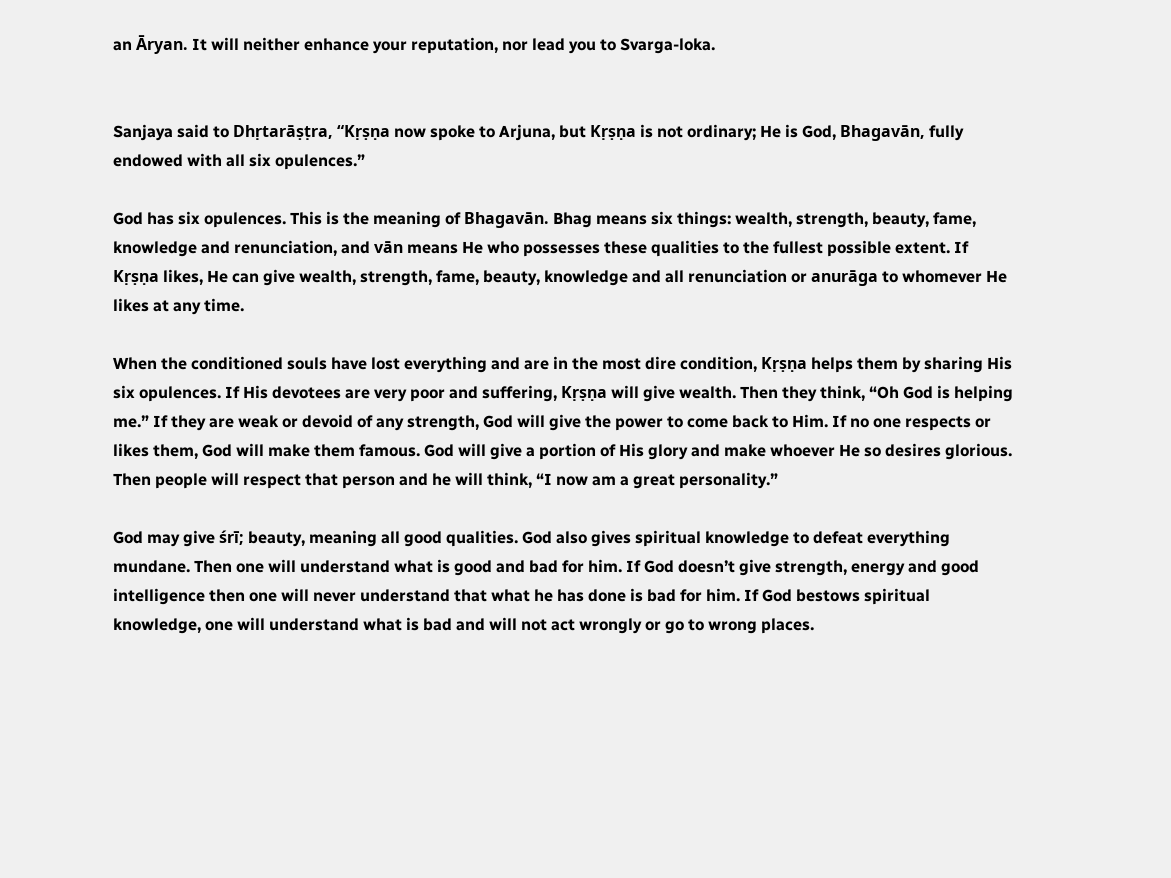an Āryan. It will neither enhance your reputation, nor lead you to Svarga-loka.


Sanjaya said to Dhṛtarāṣṭra, “Kṛṣṇa now spoke to Arjuna, but Kṛṣṇa is not ordinary; He is God, Bhagavān, fully endowed with all six opulences.”

God has six opulences. This is the meaning of Bhagavān. Bhag means six things: wealth, strength, beauty, fame, knowledge and renunciation, and vān means He who possesses these qualities to the fullest possible extent. If Kṛṣṇa likes, He can give wealth, strength, fame, beauty, knowledge and all renunciation or anurāga to whomever He likes at any time.

When the conditioned souls have lost everything and are in the most dire condition, Kṛṣṇa helps them by sharing His six opulences. If His devotees are very poor and suffering, Kṛṣṇa will give wealth. Then they think, “Oh God is helping me.” If they are weak or devoid of any strength, God will give the power to come back to Him. If no one respects or likes them, God will make them famous. God will give a portion of His glory and make whoever He so desires glorious. Then people will respect that person and he will think, “I now am a great personality.”

God may give śrī; beauty, meaning all good qualities. God also gives spiritual knowledge to defeat everything mundane. Then one will understand what is good and bad for him. If God doesn’t give strength, energy and good intelligence then one will never understand that what he has done is bad for him. If God bestows spiritual knowledge, one will understand what is bad and will not act wrongly or go to wrong places.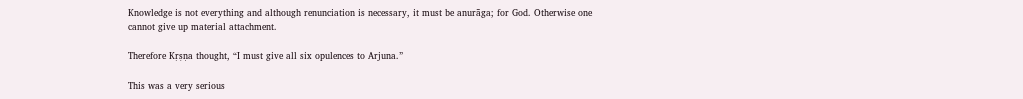Knowledge is not everything and although renunciation is necessary, it must be anurāga; for God. Otherwise one cannot give up material attachment.

Therefore Kṛṣṇa thought, “I must give all six opulences to Arjuna.”

This was a very serious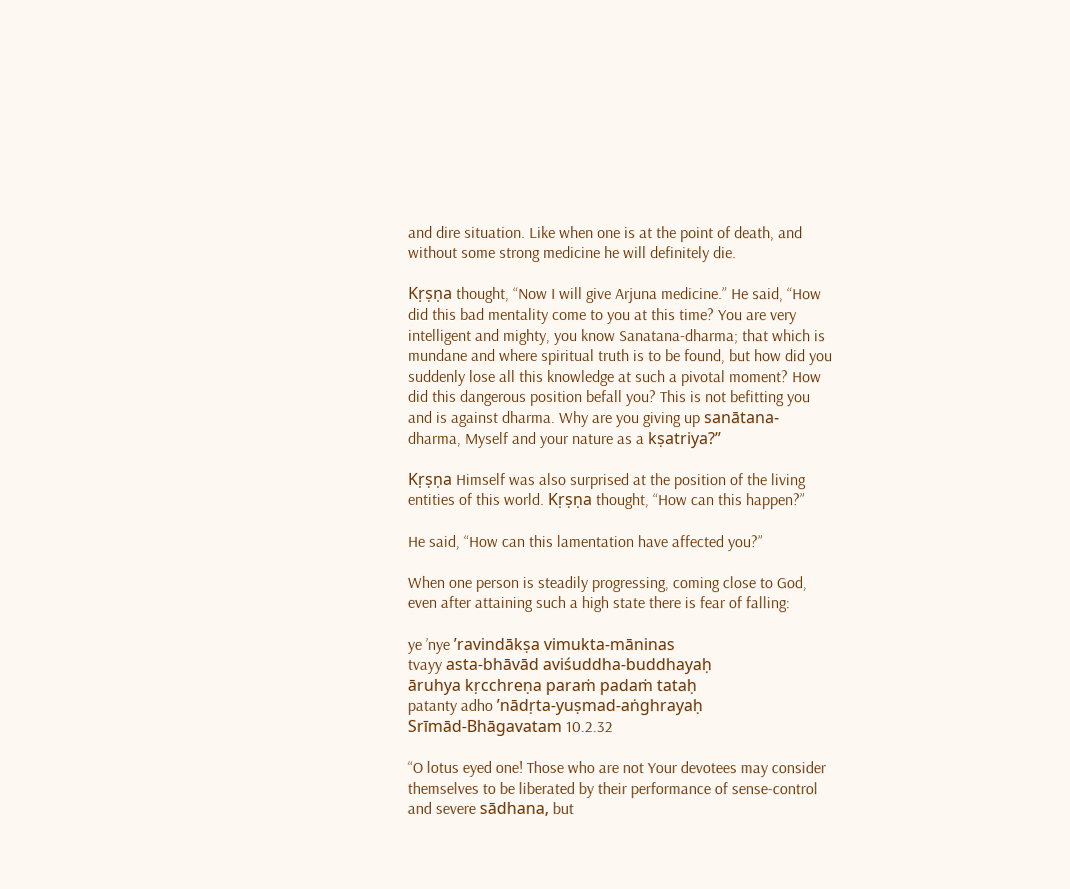and dire situation. Like when one is at the point of death, and without some strong medicine he will definitely die.

Kṛṣṇa thought, “Now I will give Arjuna medicine.” He said, “How did this bad mentality come to you at this time? You are very intelligent and mighty, you know Sanatana-dharma; that which is mundane and where spiritual truth is to be found, but how did you suddenly lose all this knowledge at such a pivotal moment? How did this dangerous position befall you? This is not befitting you and is against dharma. Why are you giving up sanātana-dharma, Myself and your nature as a kṣatriya?”

Kṛṣṇa Himself was also surprised at the position of the living entities of this world. Kṛṣṇa thought, “How can this happen?”

He said, “How can this lamentation have affected you?”

When one person is steadily progressing, coming close to God, even after attaining such a high state there is fear of falling:

ye ’nye ’ravindākṣa vimukta-māninas
tvayy asta-bhāvād aviśuddha-buddhayaḥ
āruhya kṛcchreṇa paraṁ padaṁ tataḥ
patanty adho ’nādṛta-yuṣmad-aṅghrayaḥ
Srīmād-Bhāgavatam 10.2.32

“O lotus eyed one! Those who are not Your devotees may consider themselves to be liberated by their performance of sense-control and severe sādhana, but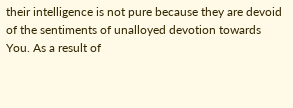their intelligence is not pure because they are devoid of the sentiments of unalloyed devotion towards You. As a result of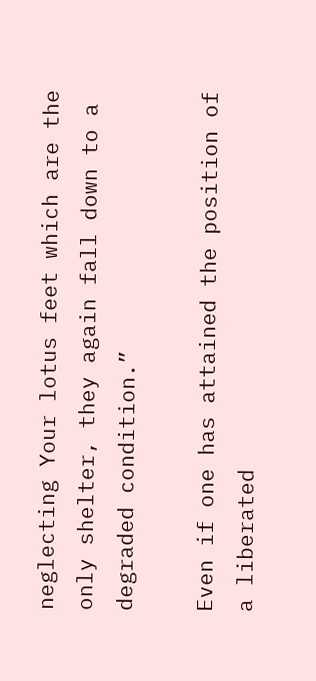neglecting Your lotus feet which are the only shelter, they again fall down to a degraded condition.”

Even if one has attained the position of a liberated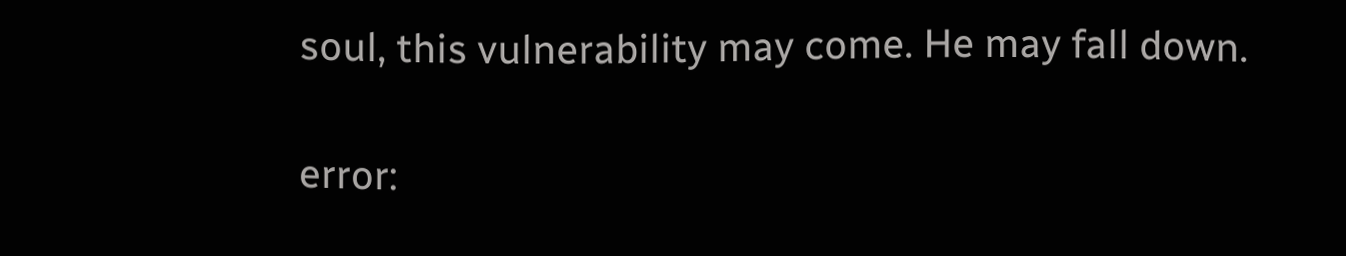soul, this vulnerability may come. He may fall down.

error: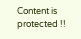Content is protected !!